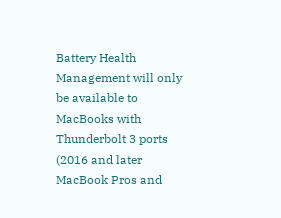Battery Health Management will only be available to MacBooks with Thunderbolt 3 ports (2016 and later MacBook Pros and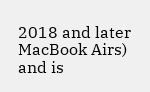2018 and later MacBook Airs) and is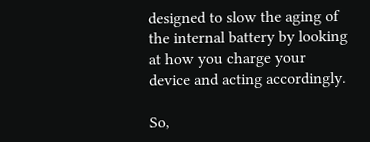designed to slow the aging of the internal battery by looking at how you charge your device and acting accordingly.

So,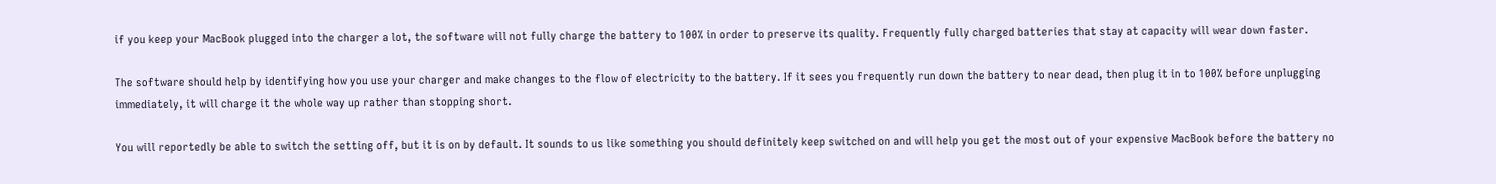if you keep your MacBook plugged into the charger a lot, the software will not fully charge the battery to 100% in order to preserve its quality. Frequently fully charged batteries that stay at capacity will wear down faster.

The software should help by identifying how you use your charger and make changes to the flow of electricity to the battery. If it sees you frequently run down the battery to near dead, then plug it in to 100% before unplugging immediately, it will charge it the whole way up rather than stopping short.

You will reportedly be able to switch the setting off, but it is on by default. It sounds to us like something you should definitely keep switched on and will help you get the most out of your expensive MacBook before the battery no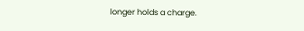longer holds a charge.